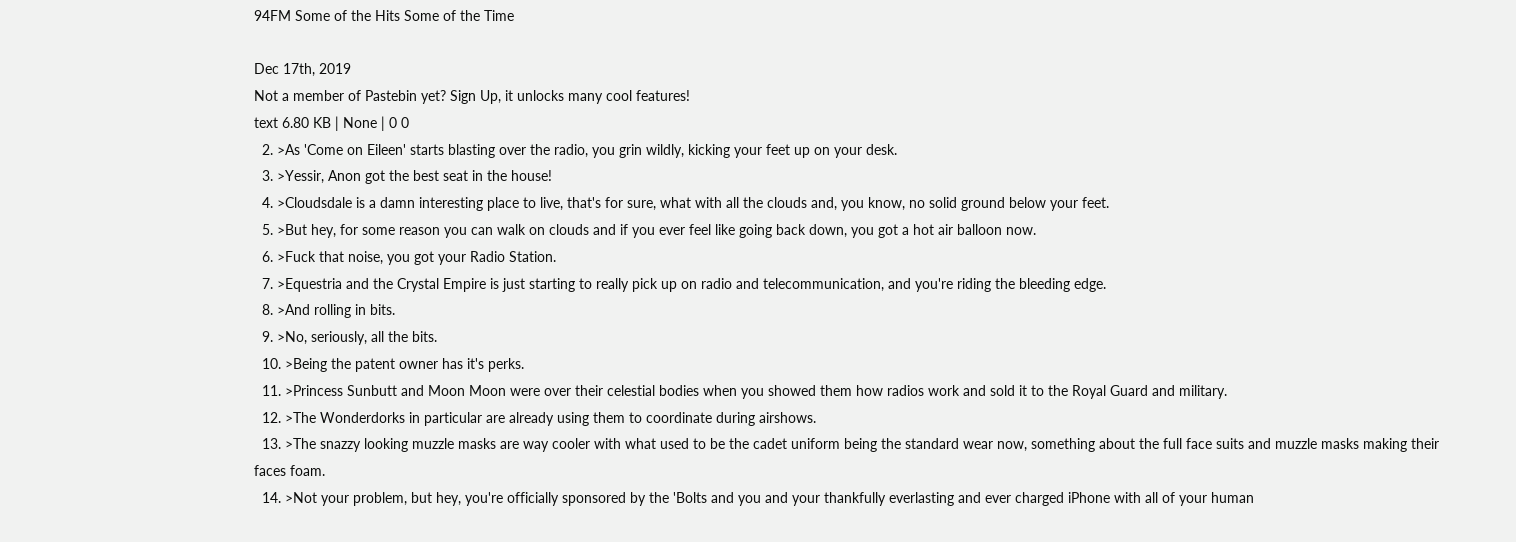94FM Some of the Hits Some of the Time

Dec 17th, 2019
Not a member of Pastebin yet? Sign Up, it unlocks many cool features!
text 6.80 KB | None | 0 0
  2. >As 'Come on Eileen' starts blasting over the radio, you grin wildly, kicking your feet up on your desk.
  3. >Yessir, Anon got the best seat in the house!
  4. >Cloudsdale is a damn interesting place to live, that's for sure, what with all the clouds and, you know, no solid ground below your feet.
  5. >But hey, for some reason you can walk on clouds and if you ever feel like going back down, you got a hot air balloon now.
  6. >Fuck that noise, you got your Radio Station.
  7. >Equestria and the Crystal Empire is just starting to really pick up on radio and telecommunication, and you're riding the bleeding edge.
  8. >And rolling in bits.
  9. >No, seriously, all the bits.
  10. >Being the patent owner has it's perks.
  11. >Princess Sunbutt and Moon Moon were over their celestial bodies when you showed them how radios work and sold it to the Royal Guard and military.
  12. >The Wonderdorks in particular are already using them to coordinate during airshows.
  13. >The snazzy looking muzzle masks are way cooler with what used to be the cadet uniform being the standard wear now, something about the full face suits and muzzle masks making their faces foam.
  14. >Not your problem, but hey, you're officially sponsored by the 'Bolts and you and your thankfully everlasting and ever charged iPhone with all of your human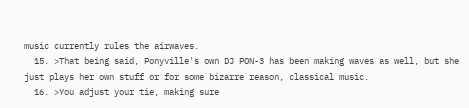music currently rules the airwaves.
  15. >That being said, Ponyville's own DJ PON-3 has been making waves as well, but she just plays her own stuff or for some bizarre reason, classical music.
  16. >You adjust your tie, making sure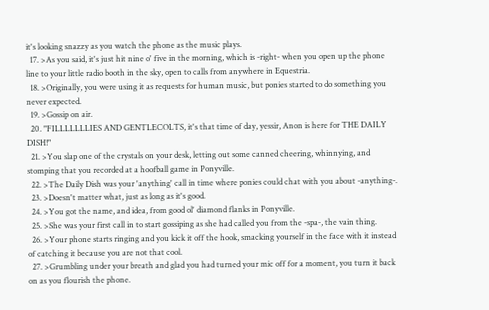it's looking snazzy as you watch the phone as the music plays.
  17. >As you said, it's just hit nine o' five in the morning, which is -right- when you open up the phone line to your little radio booth in the sky, open to calls from anywhere in Equestria.
  18. >Originally, you were using it as requests for human music, but ponies started to do something you never expected.
  19. >Gossip on air.
  20. "FILLLLLLLIES AND GENTLECOLTS, it's that time of day, yessir, Anon is here for THE DAILY DISH!"
  21. >You slap one of the crystals on your desk, letting out some canned cheering, whinnying, and stomping that you recorded at a hoofball game in Ponyville.
  22. >The Daily Dish was your 'anything' call in time where ponies could chat with you about -anything-.
  23. >Doesn't matter what, just as long as it's good.
  24. >You got the name, and idea, from good ol' diamond flanks in Ponyville.
  25. >She was your first call in to start gossiping as she had called you from the -spa-, the vain thing.
  26. >Your phone starts ringing and you kick it off the hook, smacking yourself in the face with it instead of catching it because you are not that cool.
  27. >Grumbling under your breath and glad you had turned your mic off for a moment, you turn it back on as you flourish the phone.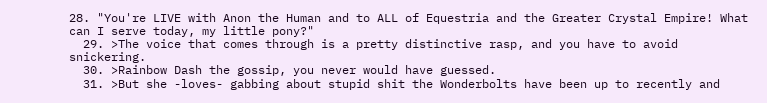28. "You're LIVE with Anon the Human and to ALL of Equestria and the Greater Crystal Empire! What can I serve today, my little pony?"
  29. >The voice that comes through is a pretty distinctive rasp, and you have to avoid snickering.
  30. >Rainbow Dash the gossip, you never would have guessed.
  31. >But she -loves- gabbing about stupid shit the Wonderbolts have been up to recently and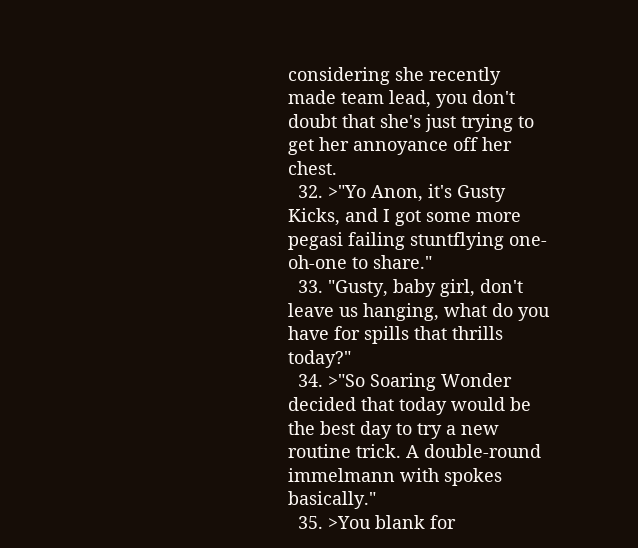considering she recently made team lead, you don't doubt that she's just trying to get her annoyance off her chest.
  32. >"Yo Anon, it's Gusty Kicks, and I got some more pegasi failing stuntflying one-oh-one to share."
  33. "Gusty, baby girl, don't leave us hanging, what do you have for spills that thrills today?"
  34. >"So Soaring Wonder decided that today would be the best day to try a new routine trick. A double-round immelmann with spokes basically."
  35. >You blank for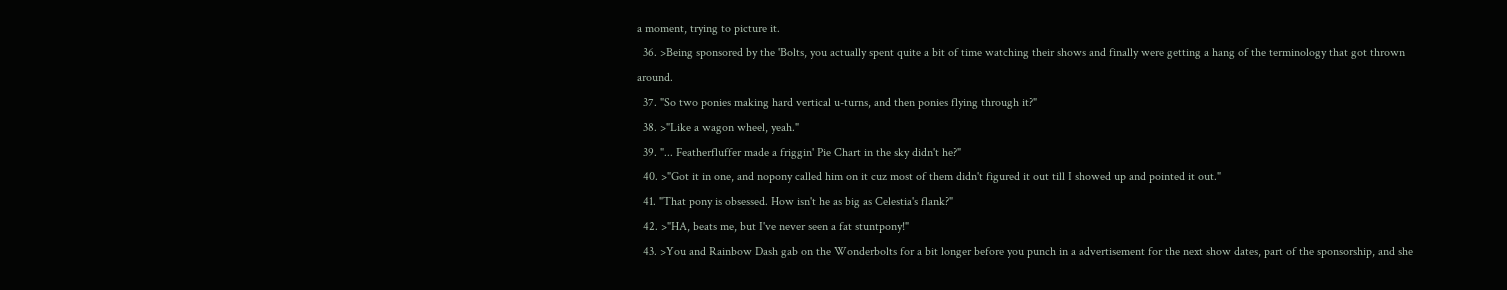a moment, trying to picture it.
  36. >Being sponsored by the 'Bolts, you actually spent quite a bit of time watching their shows and finally were getting a hang of the terminology that got thrown around.
  37. "So two ponies making hard vertical u-turns, and then ponies flying through it?"
  38. >"Like a wagon wheel, yeah."
  39. "... Featherfluffer made a friggin' Pie Chart in the sky didn't he?"
  40. >"Got it in one, and nopony called him on it cuz most of them didn't figured it out till I showed up and pointed it out."
  41. "That pony is obsessed. How isn't he as big as Celestia's flank?"
  42. >"HA, beats me, but I've never seen a fat stuntpony!"
  43. >You and Rainbow Dash gab on the Wonderbolts for a bit longer before you punch in a advertisement for the next show dates, part of the sponsorship, and she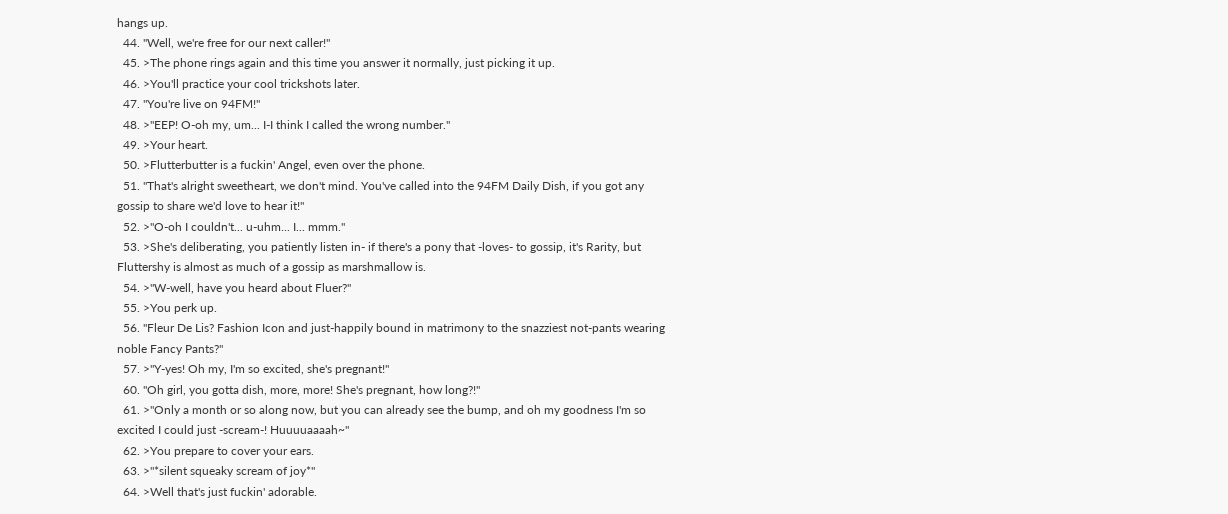hangs up.
  44. "Well, we're free for our next caller!"
  45. >The phone rings again and this time you answer it normally, just picking it up.
  46. >You'll practice your cool trickshots later.
  47. "You're live on 94FM!"
  48. >"EEP! O-oh my, um... I-I think I called the wrong number."
  49. >Your heart.
  50. >Flutterbutter is a fuckin' Angel, even over the phone.
  51. "That's alright sweetheart, we don't mind. You've called into the 94FM Daily Dish, if you got any gossip to share we'd love to hear it!"
  52. >"O-oh I couldn't... u-uhm... I... mmm."
  53. >She's deliberating, you patiently listen in- if there's a pony that -loves- to gossip, it's Rarity, but Fluttershy is almost as much of a gossip as marshmallow is.
  54. >"W-well, have you heard about Fluer?"
  55. >You perk up.
  56. "Fleur De Lis? Fashion Icon and just-happily bound in matrimony to the snazziest not-pants wearing noble Fancy Pants?"
  57. >"Y-yes! Oh my, I'm so excited, she's pregnant!"
  60. "Oh girl, you gotta dish, more, more! She's pregnant, how long?!"
  61. >"Only a month or so along now, but you can already see the bump, and oh my goodness I'm so excited I could just -scream-! Huuuuaaaah~"
  62. >You prepare to cover your ears.
  63. >"*silent squeaky scream of joy*"
  64. >Well that's just fuckin' adorable.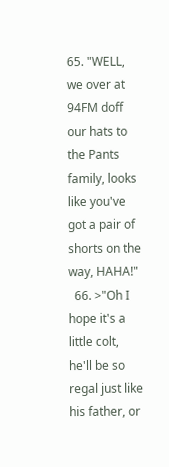65. "WELL, we over at 94FM doff our hats to the Pants family, looks like you've got a pair of shorts on the way, HAHA!"
  66. >"Oh I hope it's a little colt, he'll be so regal just like his father, or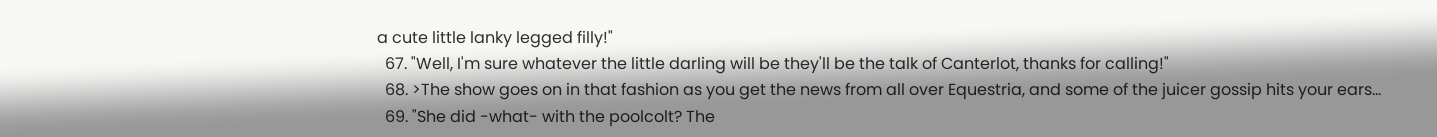a cute little lanky legged filly!"
  67. "Well, I'm sure whatever the little darling will be they'll be the talk of Canterlot, thanks for calling!"
  68. >The show goes on in that fashion as you get the news from all over Equestria, and some of the juicer gossip hits your ears...
  69. "She did -what- with the poolcolt? The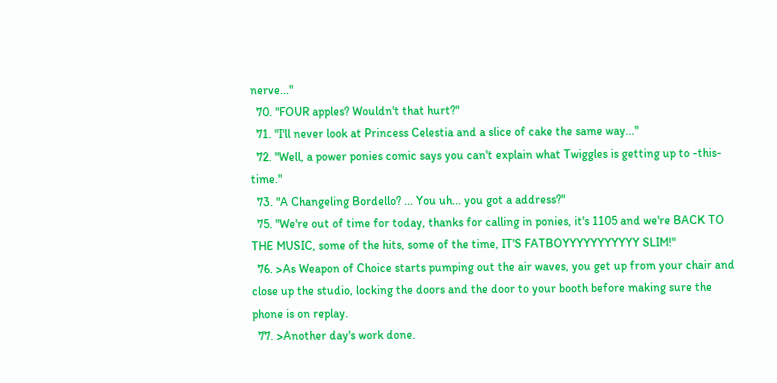nerve..."
  70. "FOUR apples? Wouldn't that hurt?"
  71. "I'll never look at Princess Celestia and a slice of cake the same way..."
  72. "Well, a power ponies comic says you can't explain what Twiggles is getting up to -this- time."
  73. "A Changeling Bordello? ... You uh... you got a address?"
  75. "We're out of time for today, thanks for calling in ponies, it's 1105 and we're BACK TO THE MUSIC, some of the hits, some of the time, IT'S FATBOYYYYYYYYYYY SLIM!"
  76. >As Weapon of Choice starts pumping out the air waves, you get up from your chair and close up the studio, locking the doors and the door to your booth before making sure the phone is on replay.
  77. >Another day's work done.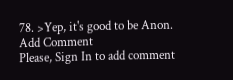78. >Yep, it's good to be Anon.
Add Comment
Please, Sign In to add comment